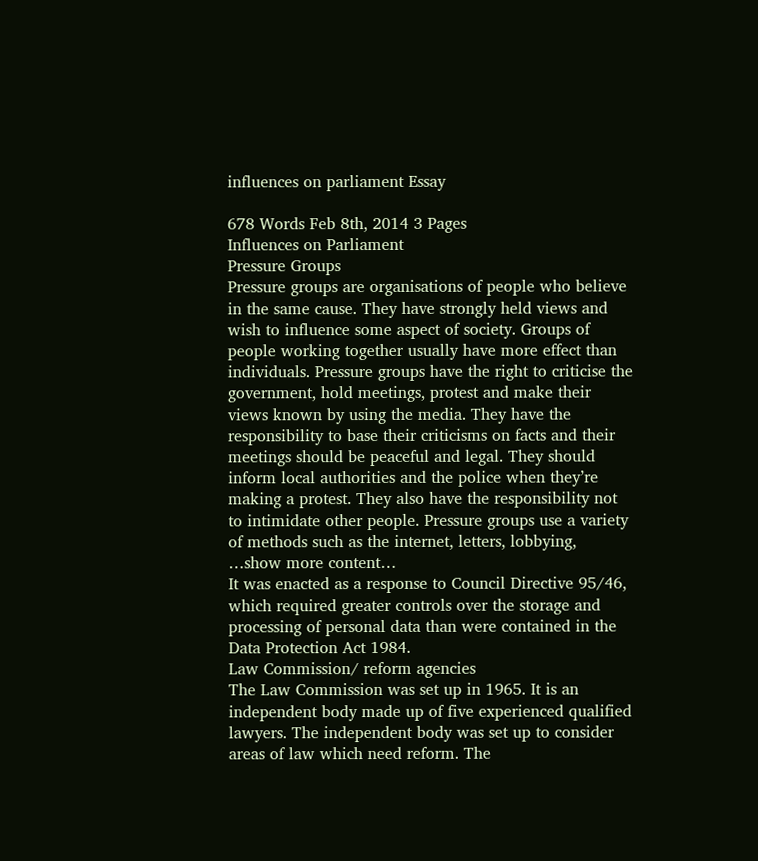influences on parliament Essay

678 Words Feb 8th, 2014 3 Pages
Influences on Parliament
Pressure Groups
Pressure groups are organisations of people who believe in the same cause. They have strongly held views and wish to influence some aspect of society. Groups of people working together usually have more effect than individuals. Pressure groups have the right to criticise the government, hold meetings, protest and make their views known by using the media. They have the responsibility to base their criticisms on facts and their meetings should be peaceful and legal. They should inform local authorities and the police when they’re making a protest. They also have the responsibility not to intimidate other people. Pressure groups use a variety of methods such as the internet, letters, lobbying,
…show more content…
It was enacted as a response to Council Directive 95/46, which required greater controls over the storage and processing of personal data than were contained in the Data Protection Act 1984.
Law Commission/ reform agencies
The Law Commission was set up in 1965. It is an independent body made up of five experienced qualified lawyers. The independent body was set up to consider areas of law which need reform. The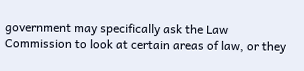government may specifically ask the Law Commission to look at certain areas of law, or they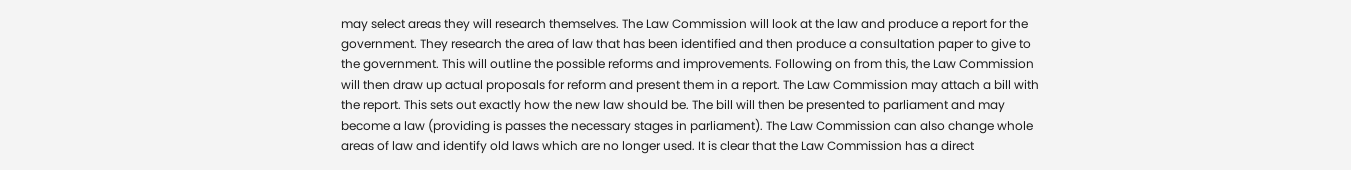may select areas they will research themselves. The Law Commission will look at the law and produce a report for the government. They research the area of law that has been identified and then produce a consultation paper to give to the government. This will outline the possible reforms and improvements. Following on from this, the Law Commission will then draw up actual proposals for reform and present them in a report. The Law Commission may attach a bill with the report. This sets out exactly how the new law should be. The bill will then be presented to parliament and may become a law (providing is passes the necessary stages in parliament). The Law Commission can also change whole areas of law and identify old laws which are no longer used. It is clear that the Law Commission has a direct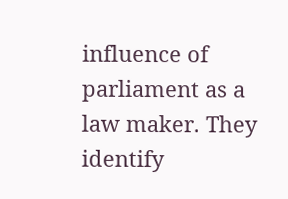influence of parliament as a law maker. They identify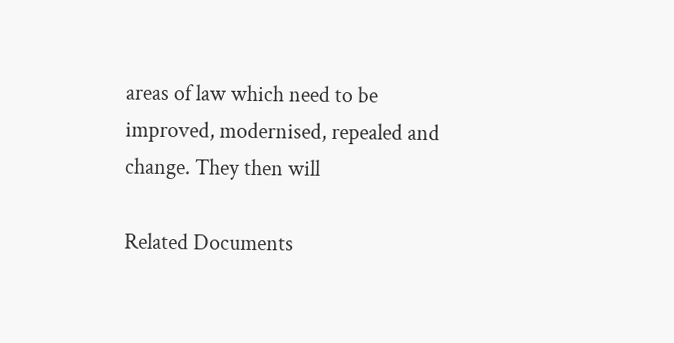areas of law which need to be improved, modernised, repealed and change. They then will

Related Documents